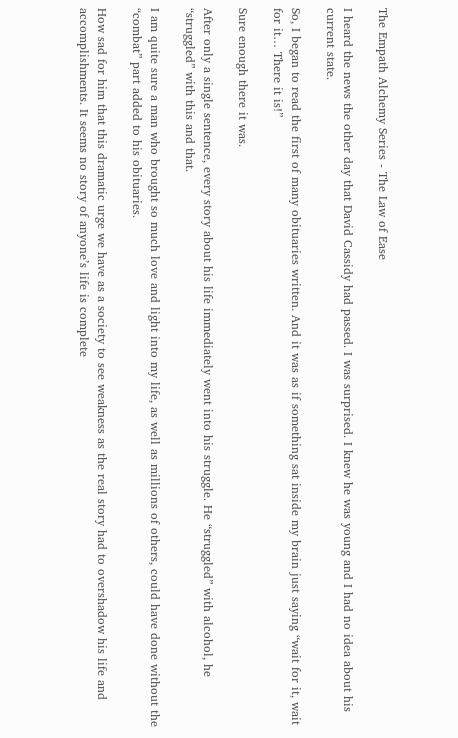The Empath Alchemy Series - The Law of Ease

I heard the news the other day that David Cassidy had passed. I was surprised. I knew he was young and I had no idea about his current state.

So, I began to read the first of many obituaries written. And it was as if something sat inside my brain just saying “wait for it, wait for it… There it is!”

Sure enough there it was.

After only a single sentence, every story about his life immediately went into his struggle. He “struggled” with alcohol, he “struggled” with this and that.

I am quite sure a man who brought so much love and light into my life, as well as millions of others, could have done without the “combat” part added to his obituaries.

How sad for him that this dramatic urge we have as a society to see weakness as the real story had to overshadow his life and accomplishments. It seems no story of anyone’s life is complete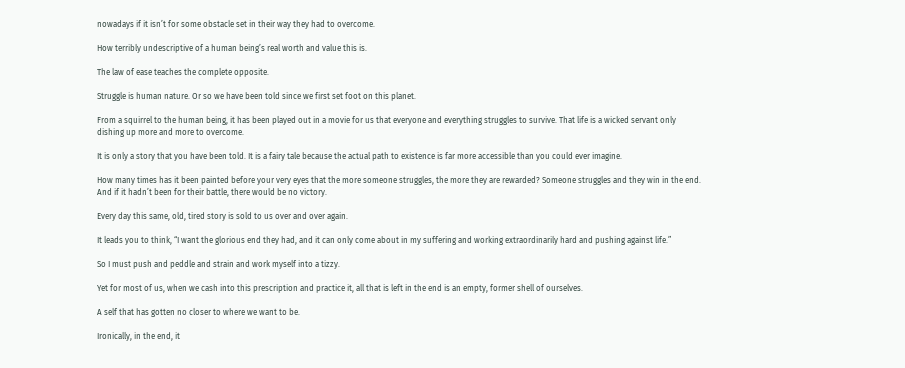nowadays if it isn’t for some obstacle set in their way they had to overcome.

How terribly undescriptive of a human being’s real worth and value this is.

The law of ease teaches the complete opposite.

Struggle is human nature. Or so we have been told since we first set foot on this planet.

From a squirrel to the human being, it has been played out in a movie for us that everyone and everything struggles to survive. That life is a wicked servant only dishing up more and more to overcome.

It is only a story that you have been told. It is a fairy tale because the actual path to existence is far more accessible than you could ever imagine.

How many times has it been painted before your very eyes that the more someone struggles, the more they are rewarded? Someone struggles and they win in the end. And if it hadn’t been for their battle, there would be no victory.

Every day this same, old, tired story is sold to us over and over again.

It leads you to think, “I want the glorious end they had, and it can only come about in my suffering and working extraordinarily hard and pushing against life.”

So I must push and peddle and strain and work myself into a tizzy.

Yet for most of us, when we cash into this prescription and practice it, all that is left in the end is an empty, former shell of ourselves.

A self that has gotten no closer to where we want to be.

Ironically, in the end, it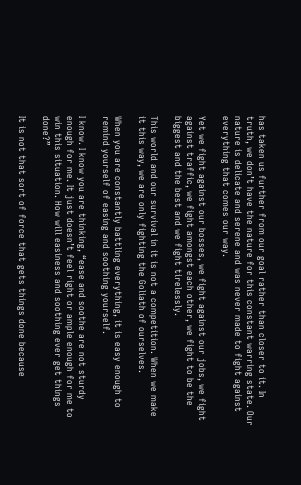has taken us further from our goal rather than closer to it. In truth, we don’t have the nature for this constant warring state. Our nature is delicate and serene and was never made to fight against everything that comes our way.

Yet we fight against our bosses, we fight against our jobs, we fight against traffic, we fight amongst each other, we fight to be the biggest and the best and we fight tirelessly.

This world and our survival in it is not a competition. When we make it this way, we are only fighting the Goliath of ourselves.

When you are constantly battling everything, it is easy enough to remind yourself of easing and soothing yourself.

I know. I know you are thinking, “ease and soothe are not sturdy enough for me. It just doesn’t feel right or ample enough for me to win this situation. How will easiness and soothing ever get things done?”

It is not that sort of force that gets things done because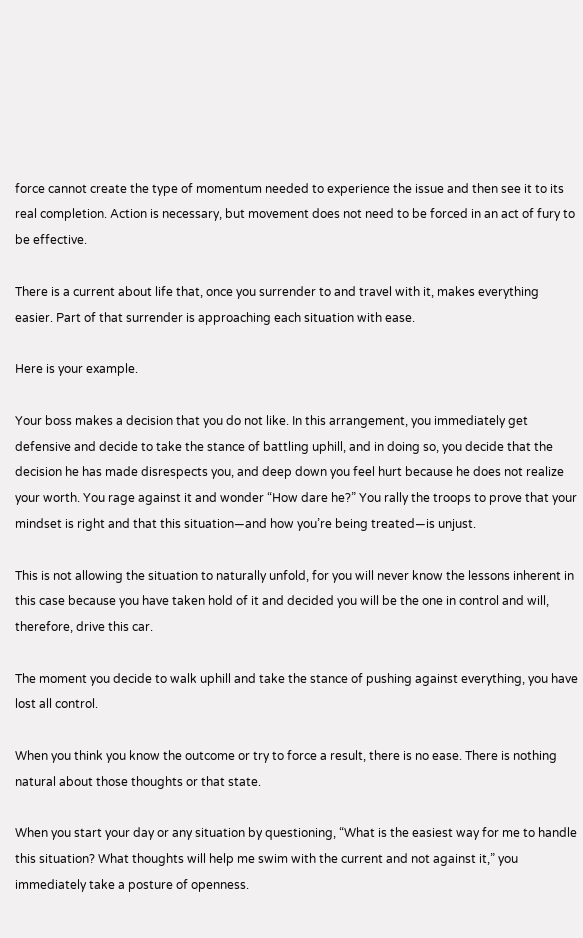force cannot create the type of momentum needed to experience the issue and then see it to its real completion. Action is necessary, but movement does not need to be forced in an act of fury to be effective.

There is a current about life that, once you surrender to and travel with it, makes everything easier. Part of that surrender is approaching each situation with ease.

Here is your example.

Your boss makes a decision that you do not like. In this arrangement, you immediately get defensive and decide to take the stance of battling uphill, and in doing so, you decide that the decision he has made disrespects you, and deep down you feel hurt because he does not realize your worth. You rage against it and wonder “How dare he?” You rally the troops to prove that your mindset is right and that this situation—and how you’re being treated—is unjust.

This is not allowing the situation to naturally unfold, for you will never know the lessons inherent in this case because you have taken hold of it and decided you will be the one in control and will, therefore, drive this car.

The moment you decide to walk uphill and take the stance of pushing against everything, you have lost all control.

When you think you know the outcome or try to force a result, there is no ease. There is nothing natural about those thoughts or that state.

When you start your day or any situation by questioning, “What is the easiest way for me to handle this situation? What thoughts will help me swim with the current and not against it,” you immediately take a posture of openness.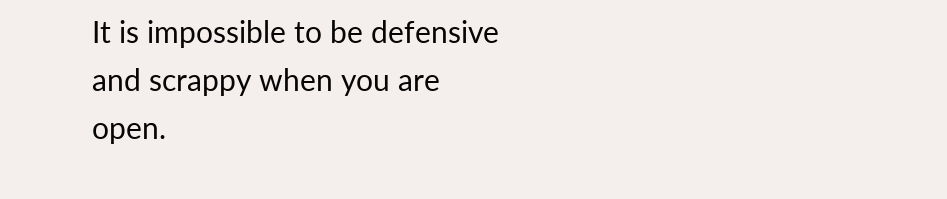It is impossible to be defensive and scrappy when you are open.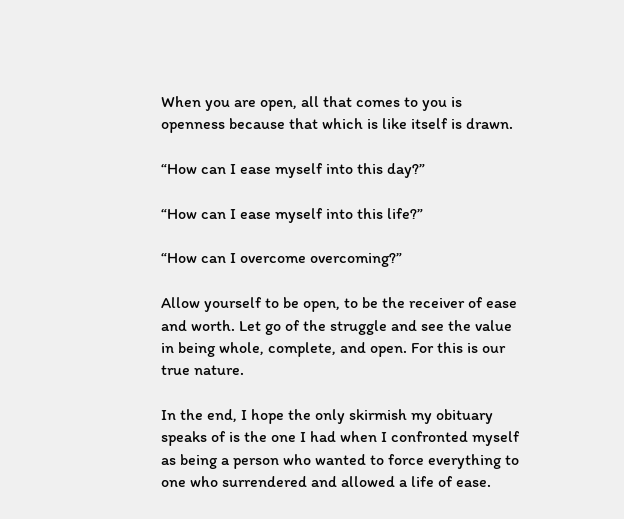When you are open, all that comes to you is openness because that which is like itself is drawn.

“How can I ease myself into this day?”

“How can I ease myself into this life?”

“How can I overcome overcoming?”

Allow yourself to be open, to be the receiver of ease and worth. Let go of the struggle and see the value in being whole, complete, and open. For this is our true nature.

In the end, I hope the only skirmish my obituary speaks of is the one I had when I confronted myself as being a person who wanted to force everything to one who surrendered and allowed a life of ease.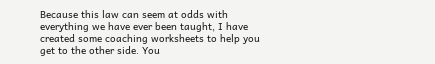Because this law can seem at odds with everything we have ever been taught, I have created some coaching worksheets to help you get to the other side. You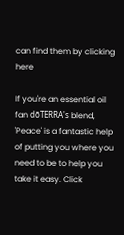can find them by clicking here

If you're an essential oil fan dōTERRA's blend, 'Peace' is a fantastic help of putting you where you need to be to help you take it easy. Click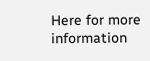Here for more information